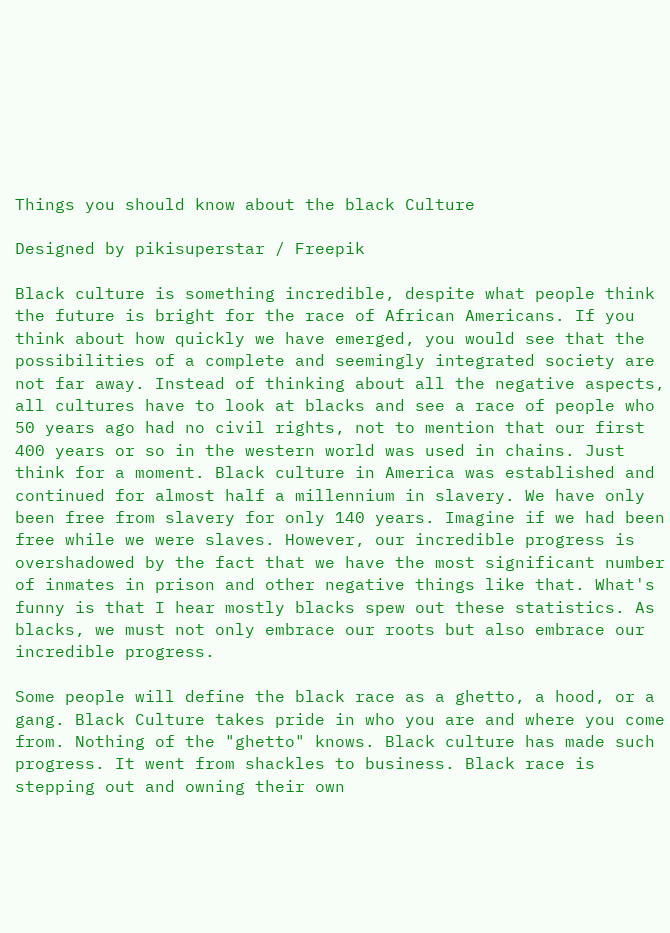Things you should know about the black Culture

Designed by pikisuperstar / Freepik

Black culture is something incredible, despite what people think the future is bright for the race of African Americans. If you think about how quickly we have emerged, you would see that the possibilities of a complete and seemingly integrated society are not far away. Instead of thinking about all the negative aspects, all cultures have to look at blacks and see a race of people who 50 years ago had no civil rights, not to mention that our first 400 years or so in the western world was used in chains. Just think for a moment. Black culture in America was established and continued for almost half a millennium in slavery. We have only been free from slavery for only 140 years. Imagine if we had been free while we were slaves. However, our incredible progress is overshadowed by the fact that we have the most significant number of inmates in prison and other negative things like that. What's funny is that I hear mostly blacks spew out these statistics. As blacks, we must not only embrace our roots but also embrace our incredible progress.

Some people will define the black race as a ghetto, a hood, or a gang. Black Culture takes pride in who you are and where you come from. Nothing of the "ghetto" knows. Black culture has made such progress. It went from shackles to business. Black race is stepping out and owning their own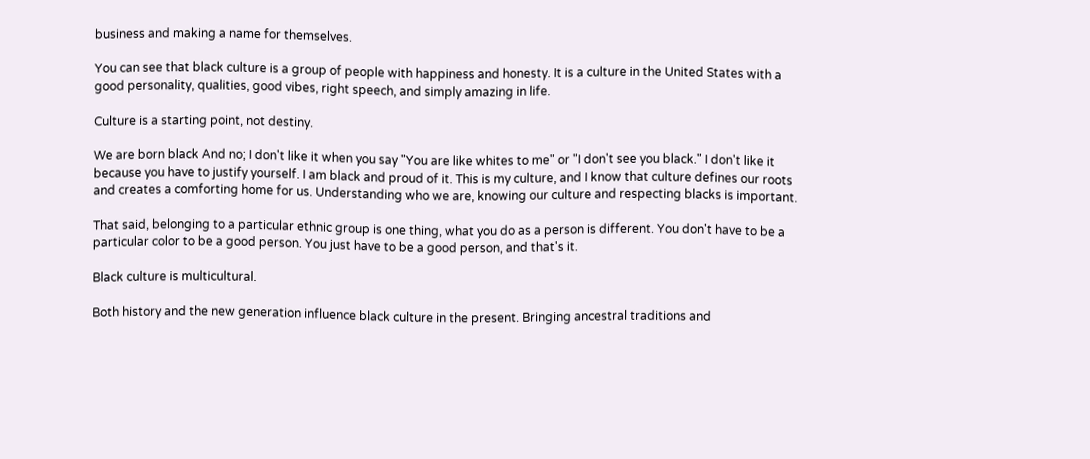business and making a name for themselves.

You can see that black culture is a group of people with happiness and honesty. It is a culture in the United States with a good personality, qualities, good vibes, right speech, and simply amazing in life.

Culture is a starting point, not destiny.

We are born black And no; I don't like it when you say "You are like whites to me" or "I don't see you black." I don't like it because you have to justify yourself. I am black and proud of it. This is my culture, and I know that culture defines our roots and creates a comforting home for us. Understanding who we are, knowing our culture and respecting blacks is important.

That said, belonging to a particular ethnic group is one thing, what you do as a person is different. You don't have to be a particular color to be a good person. You just have to be a good person, and that's it.

Black culture is multicultural.

Both history and the new generation influence black culture in the present. Bringing ancestral traditions and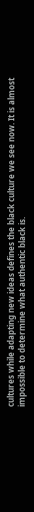cultures while adapting new ideas defines the black culture we see now. It is almost impossible to determine what authentic black is.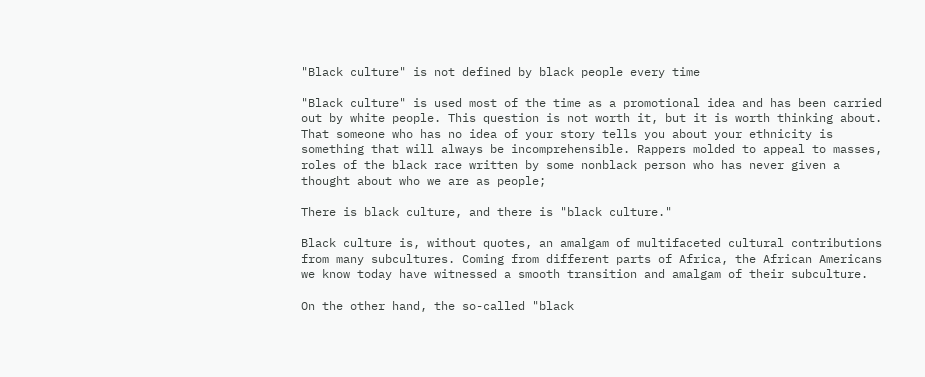"Black culture" is not defined by black people every time

"Black culture" is used most of the time as a promotional idea and has been carried out by white people. This question is not worth it, but it is worth thinking about. That someone who has no idea of your story tells you about your ethnicity is something that will always be incomprehensible. Rappers molded to appeal to masses, roles of the black race written by some nonblack person who has never given a thought about who we are as people;

There is black culture, and there is "black culture."

Black culture is, without quotes, an amalgam of multifaceted cultural contributions from many subcultures. Coming from different parts of Africa, the African Americans we know today have witnessed a smooth transition and amalgam of their subculture.

On the other hand, the so-called "black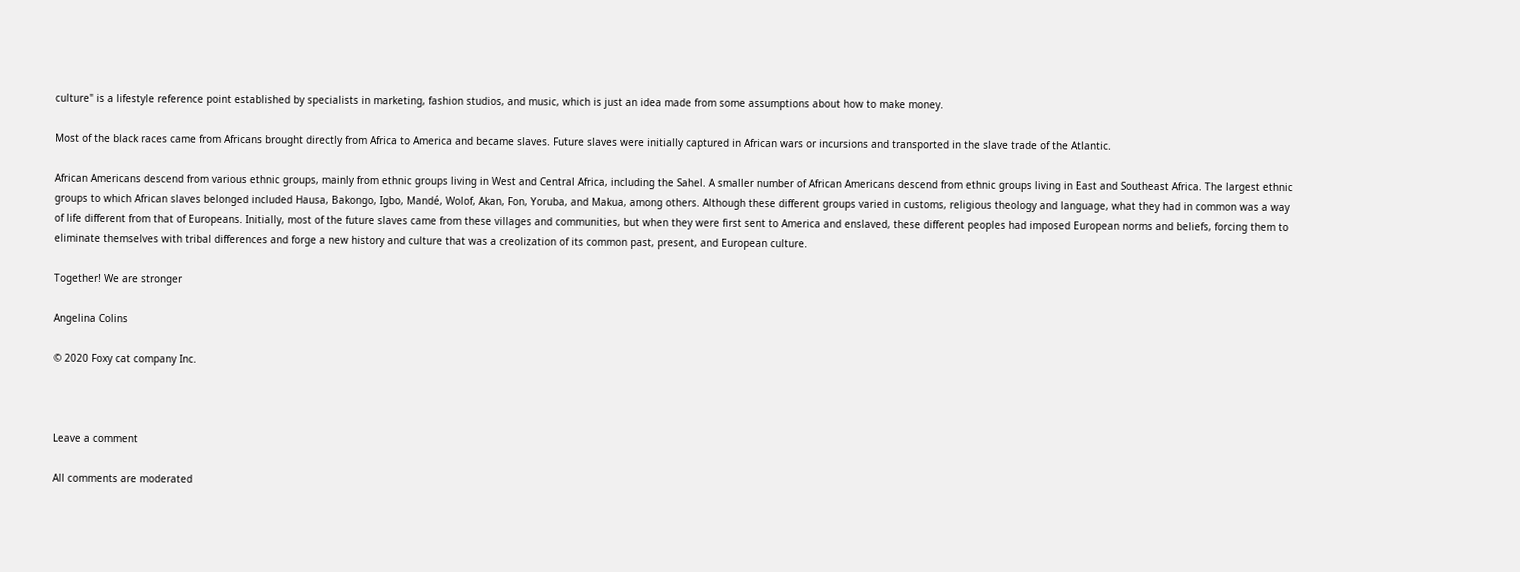culture" is a lifestyle reference point established by specialists in marketing, fashion studios, and music, which is just an idea made from some assumptions about how to make money.

Most of the black races came from Africans brought directly from Africa to America and became slaves. Future slaves were initially captured in African wars or incursions and transported in the slave trade of the Atlantic.

African Americans descend from various ethnic groups, mainly from ethnic groups living in West and Central Africa, including the Sahel. A smaller number of African Americans descend from ethnic groups living in East and Southeast Africa. The largest ethnic groups to which African slaves belonged included Hausa, Bakongo, Igbo, Mandé, Wolof, Akan, Fon, Yoruba, and Makua, among others. Although these different groups varied in customs, religious theology and language, what they had in common was a way of life different from that of Europeans. Initially, most of the future slaves came from these villages and communities, but when they were first sent to America and enslaved, these different peoples had imposed European norms and beliefs, forcing them to eliminate themselves with tribal differences and forge a new history and culture that was a creolization of its common past, present, and European culture.

Together! We are stronger

Angelina Colins

© 2020 Foxy cat company Inc.



Leave a comment

All comments are moderated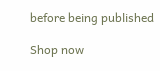before being published

Shop now